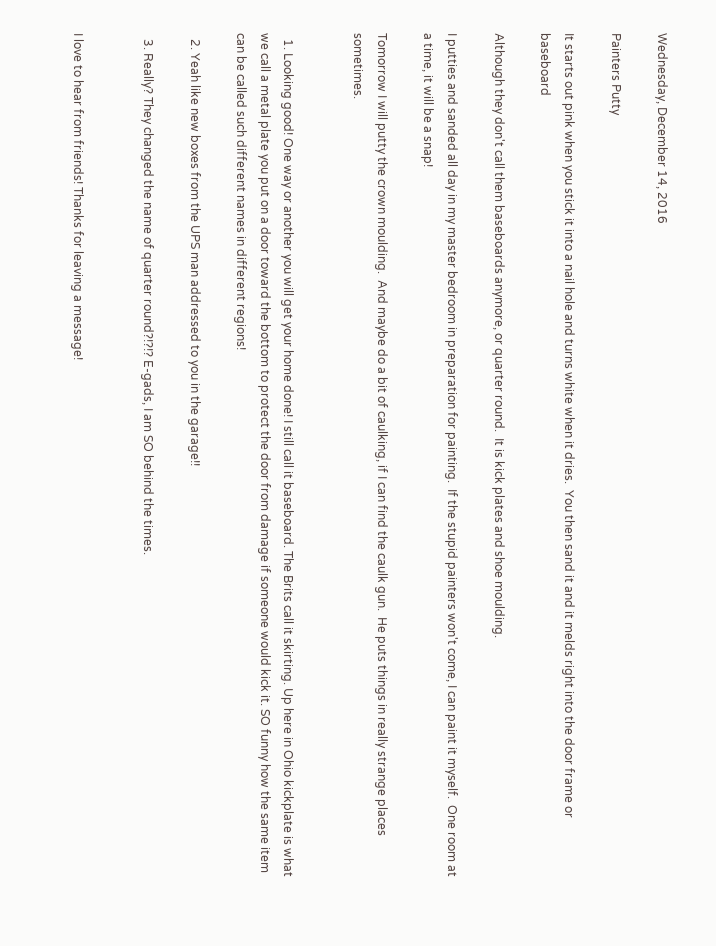Wednesday, December 14, 2016

Painters Putty

It starts out pink when you stick it into a nail hole and turns white when it dries.  You then sand it and it melds right into the door frame or baseboard

Although they don't call them baseboards anymore, or quarter round.  It is kick plates and shoe moulding.

I putties and sanded all day in my master bedroom in preparation for painting.  If the stupid painters won't come, I can paint it myself.  One room at a time, it will be a snap!

Tomorrow I will putty the crown moulding.  And maybe do a bit of caulking, if I can find the caulk gun.  He puts things in really strange places sometimes.


  1. Looking good! One way or another you will get your home done! I still call it baseboard. The Brits call it skirting. Up here in Ohio kickplate is what we call a metal plate you put on a door toward the bottom to protect the door from damage if someone would kick it. SO funny how the same item can be called such different names in different regions!

  2. Yeah like new boxes from the UPS man addressed to you in the garage!!

  3. Really? They changed the name of quarter round?!?!? E-gads, I am SO behind the times.


I love to hear from friends! Thanks for leaving a message!